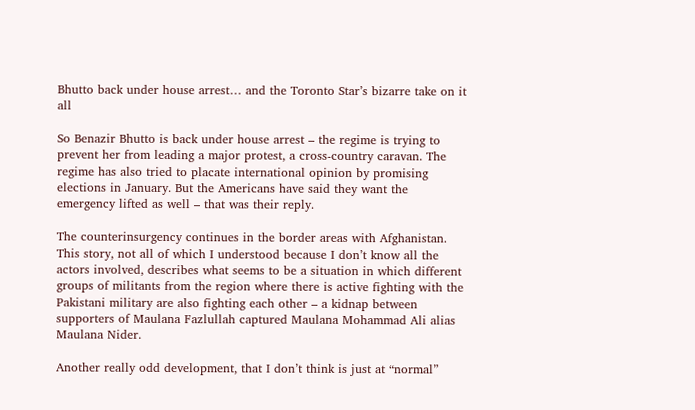Bhutto back under house arrest… and the Toronto Star’s bizarre take on it all

So Benazir Bhutto is back under house arrest – the regime is trying to prevent her from leading a major protest, a cross-country caravan. The regime has also tried to placate international opinion by promising elections in January. But the Americans have said they want the emergency lifted as well – that was their reply.

The counterinsurgency continues in the border areas with Afghanistan. This story, not all of which I understood because I don’t know all the actors involved, describes what seems to be a situation in which different groups of militants from the region where there is active fighting with the Pakistani military are also fighting each other – a kidnap between supporters of Maulana Fazlullah captured Maulana Mohammad Ali alias Maulana Nider.

Another really odd development, that I don’t think is just at “normal”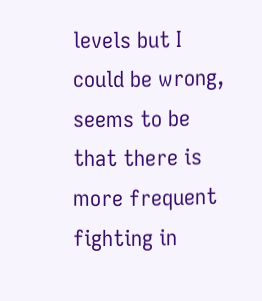levels but I could be wrong, seems to be that there is more frequent fighting in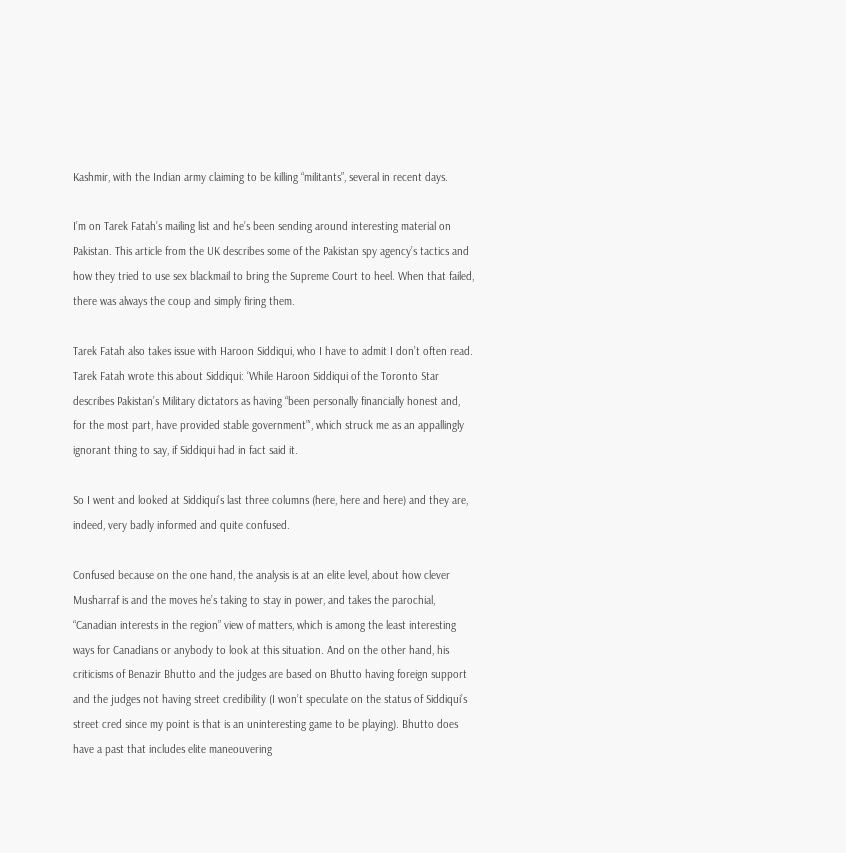Kashmir, with the Indian army claiming to be killing “militants”, several in recent days.

I’m on Tarek Fatah’s mailing list and he’s been sending around interesting material on Pakistan. This article from the UK describes some of the Pakistan spy agency’s tactics and how they tried to use sex blackmail to bring the Supreme Court to heel. When that failed, there was always the coup and simply firing them.

Tarek Fatah also takes issue with Haroon Siddiqui, who I have to admit I don’t often read. Tarek Fatah wrote this about Siddiqui: ‘While Haroon Siddiqui of the Toronto Star describes Pakistan’s Military dictators as having “been personally financially honest and, for the most part, have provided stable government”‘, which struck me as an appallingly ignorant thing to say, if Siddiqui had in fact said it.

So I went and looked at Siddiqui’s last three columns (here, here and here) and they are, indeed, very badly informed and quite confused.

Confused because on the one hand, the analysis is at an elite level, about how clever Musharraf is and the moves he’s taking to stay in power, and takes the parochial, “Canadian interests in the region” view of matters, which is among the least interesting ways for Canadians or anybody to look at this situation. And on the other hand, his criticisms of Benazir Bhutto and the judges are based on Bhutto having foreign support and the judges not having street credibility (I won’t speculate on the status of Siddiqui’s street cred since my point is that is an uninteresting game to be playing). Bhutto does have a past that includes elite maneouvering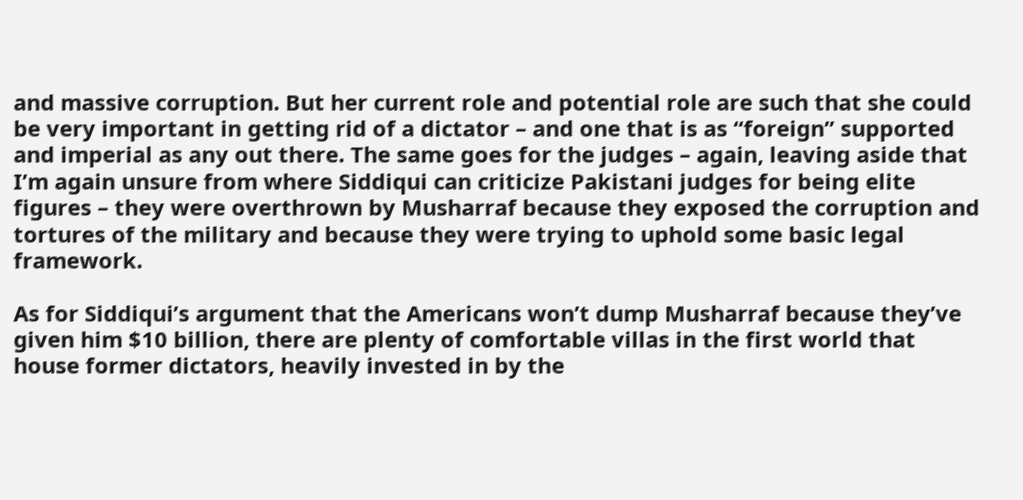and massive corruption. But her current role and potential role are such that she could be very important in getting rid of a dictator – and one that is as “foreign” supported and imperial as any out there. The same goes for the judges – again, leaving aside that I’m again unsure from where Siddiqui can criticize Pakistani judges for being elite figures – they were overthrown by Musharraf because they exposed the corruption and tortures of the military and because they were trying to uphold some basic legal framework.

As for Siddiqui’s argument that the Americans won’t dump Musharraf because they’ve given him $10 billion, there are plenty of comfortable villas in the first world that house former dictators, heavily invested in by the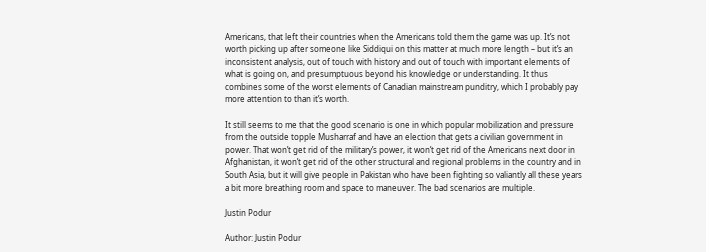Americans, that left their countries when the Americans told them the game was up. It’s not worth picking up after someone like Siddiqui on this matter at much more length – but it’s an inconsistent analysis, out of touch with history and out of touch with important elements of what is going on, and presumptuous beyond his knowledge or understanding. It thus combines some of the worst elements of Canadian mainstream punditry, which I probably pay more attention to than it’s worth.

It still seems to me that the good scenario is one in which popular mobilization and pressure from the outside topple Musharraf and have an election that gets a civilian government in power. That won’t get rid of the military’s power, it won’t get rid of the Americans next door in Afghanistan, it won’t get rid of the other structural and regional problems in the country and in South Asia, but it will give people in Pakistan who have been fighting so valiantly all these years a bit more breathing room and space to maneuver. The bad scenarios are multiple.

Justin Podur

Author: Justin Podur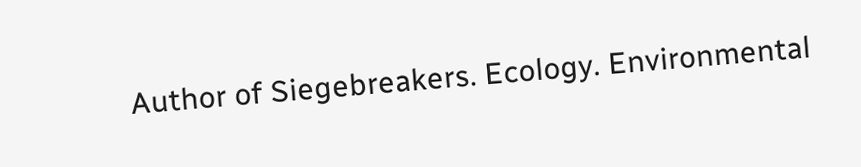Author of Siegebreakers. Ecology. Environmental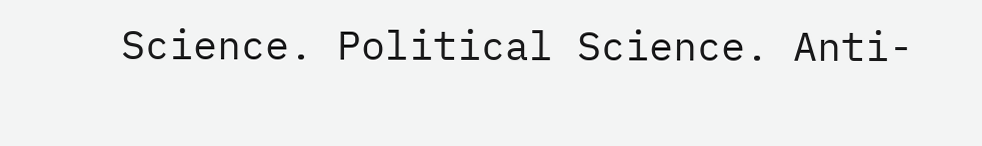Science. Political Science. Anti-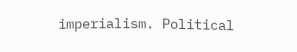imperialism. Political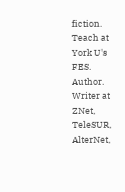fiction. Teach at York U's FES. Author. Writer at ZNet, TeleSUR, AlterNet,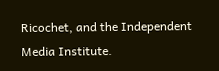Ricochet, and the Independent Media Institute.